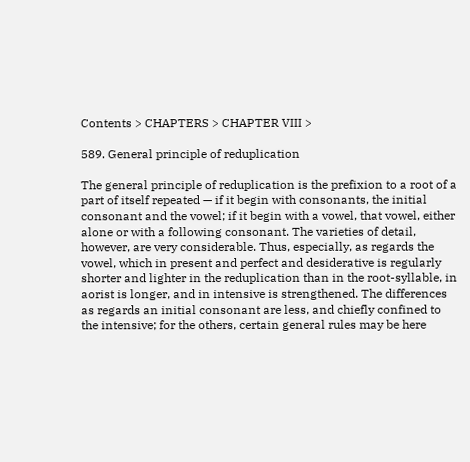Contents > CHAPTERS > CHAPTER VIII >

589. General principle of reduplication

The general principle of reduplication is the prefixion to a root of a part of itself repeated — if it begin with consonants, the initial consonant and the vowel; if it begin with a vowel, that vowel, either alone or with a following consonant. The varieties of detail, however, are very considerable. Thus, especially, as regards the vowel, which in present and perfect and desiderative is regularly shorter and lighter in the reduplication than in the root-syllable, in aorist is longer, and in intensive is strengthened. The differences as regards an initial consonant are less, and chiefly confined to the intensive; for the others, certain general rules may be here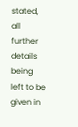stated, all further details being left to be given in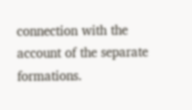connection with the account of the separate formations.